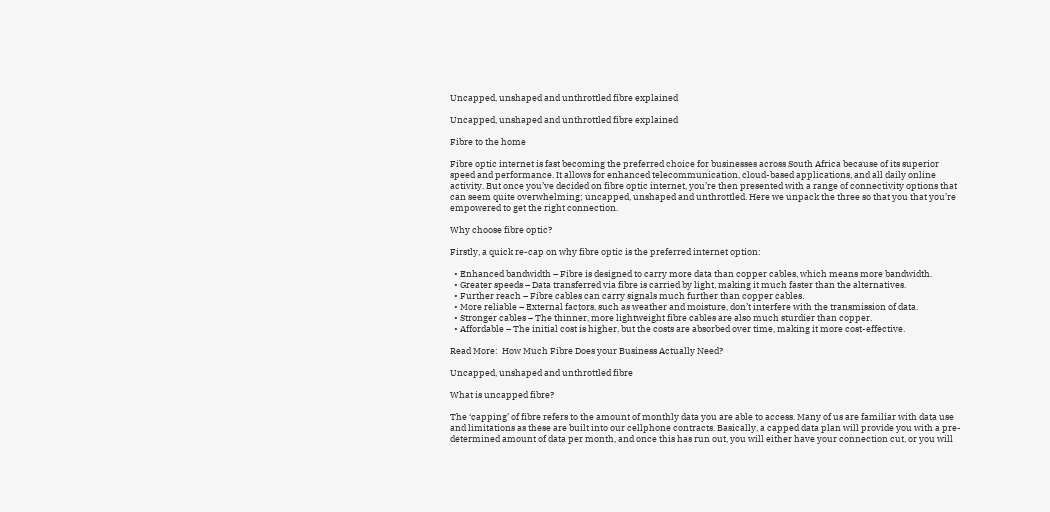Uncapped, unshaped and unthrottled fibre explained

Uncapped, unshaped and unthrottled fibre explained

Fibre to the home

Fibre optic internet is fast becoming the preferred choice for businesses across South Africa because of its superior speed and performance. It allows for enhanced telecommunication, cloud-based applications, and all daily online activity. But once you’ve decided on fibre optic internet, you’re then presented with a range of connectivity options that can seem quite overwhelming; uncapped, unshaped and unthrottled. Here we unpack the three so that you that you’re empowered to get the right connection.

Why choose fibre optic?

Firstly, a quick re-cap on why fibre optic is the preferred internet option:

  • Enhanced bandwidth – Fibre is designed to carry more data than copper cables, which means more bandwidth.
  • Greater speeds – Data transferred via fibre is carried by light, making it much faster than the alternatives.
  • Further reach – Fibre cables can carry signals much further than copper cables.
  • More reliable – External factors, such as weather and moisture, don’t interfere with the transmission of data.
  • Stronger cables – The thinner, more lightweight fibre cables are also much sturdier than copper.
  • Affordable – The initial cost is higher, but the costs are absorbed over time, making it more cost-effective.

Read More:  How Much Fibre Does your Business Actually Need?

Uncapped, unshaped and unthrottled fibre

What is uncapped fibre?

The ‘capping’ of fibre refers to the amount of monthly data you are able to access. Many of us are familiar with data use and limitations as these are built into our cellphone contracts. Basically, a capped data plan will provide you with a pre-determined amount of data per month, and once this has run out, you will either have your connection cut, or you will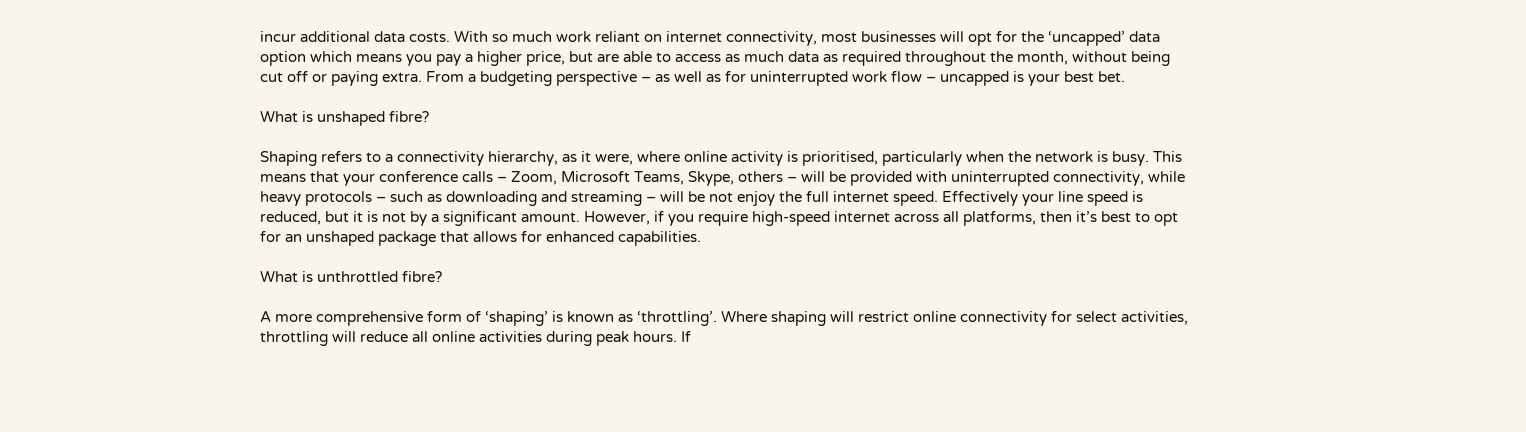incur additional data costs. With so much work reliant on internet connectivity, most businesses will opt for the ‘uncapped’ data option which means you pay a higher price, but are able to access as much data as required throughout the month, without being cut off or paying extra. From a budgeting perspective – as well as for uninterrupted work flow – uncapped is your best bet.

What is unshaped fibre?

Shaping refers to a connectivity hierarchy, as it were, where online activity is prioritised, particularly when the network is busy. This means that your conference calls – Zoom, Microsoft Teams, Skype, others – will be provided with uninterrupted connectivity, while heavy protocols – such as downloading and streaming – will be not enjoy the full internet speed. Effectively your line speed is reduced, but it is not by a significant amount. However, if you require high-speed internet across all platforms, then it’s best to opt for an unshaped package that allows for enhanced capabilities.

What is unthrottled fibre?

A more comprehensive form of ‘shaping’ is known as ‘throttling’. Where shaping will restrict online connectivity for select activities, throttling will reduce all online activities during peak hours. If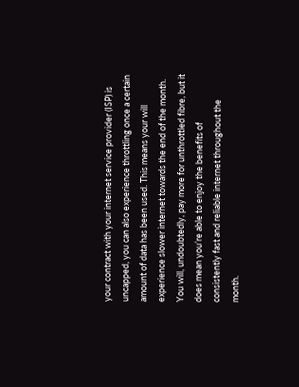your contract with your internet service provider (ISP) is uncapped, you can also experience throttling once a certain amount of data has been used. This means your will experience slower internet towards the end of the month. You will, undoubtedly, pay more for unthrottled fibre, but it does mean you’re able to enjoy the benefits of consistently fast and reliable internet throughout the month.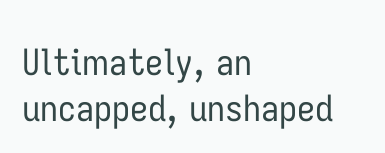Ultimately, an uncapped, unshaped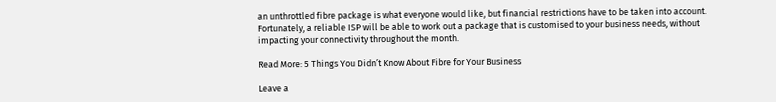an unthrottled fibre package is what everyone would like, but financial restrictions have to be taken into account. Fortunately, a reliable ISP will be able to work out a package that is customised to your business needs, without impacting your connectivity throughout the month.

Read More: 5 Things You Didn’t Know About Fibre for Your Business

Leave a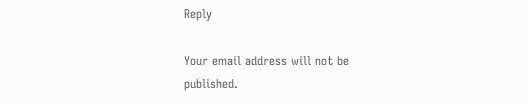Reply

Your email address will not be published.